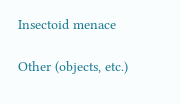Insectoid menace

Other (objects, etc.)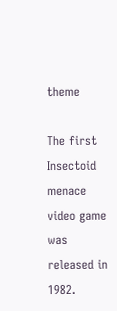theme

The first Insectoid menace video game was released in 1982.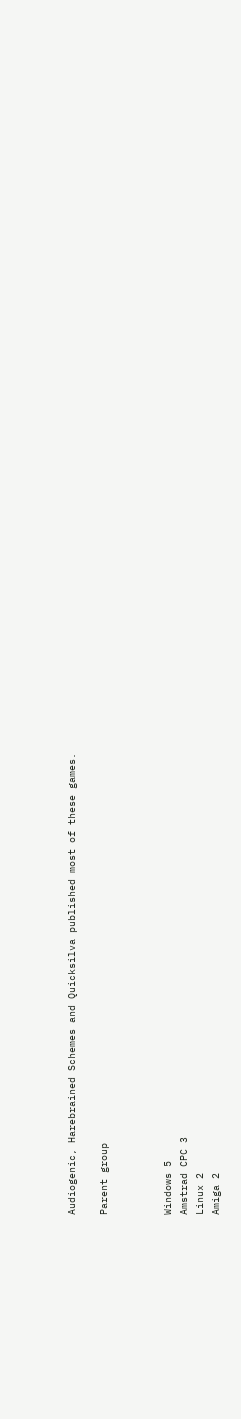Audiogenic, Harebrained Schemes and Quicksilva published most of these games.

Parent group



Windows 5
Amstrad CPC 3
Linux 2
Amiga 2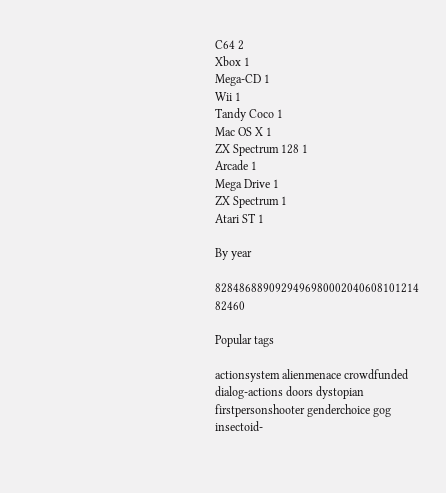C64 2
Xbox 1
Mega-CD 1
Wii 1
Tandy Coco 1
Mac OS X 1
ZX Spectrum 128 1
Arcade 1
Mega Drive 1
ZX Spectrum 1
Atari ST 1

By year

8284868890929496980002040608101214 82460

Popular tags

actionsystem alienmenace crowdfunded dialog-actions doors dystopian firstpersonshooter genderchoice gog insectoid-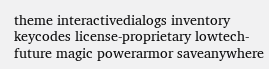theme interactivedialogs inventory keycodes license-proprietary lowtech-future magic powerarmor saveanywhere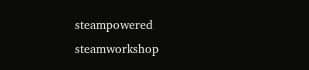steampowered steamworkshop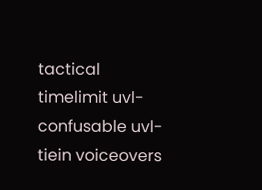tactical timelimit uvl-confusable uvl-tiein voiceovers